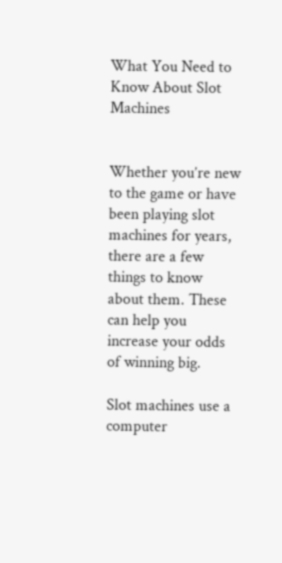What You Need to Know About Slot Machines


Whether you’re new to the game or have been playing slot machines for years, there are a few things to know about them. These can help you increase your odds of winning big.

Slot machines use a computer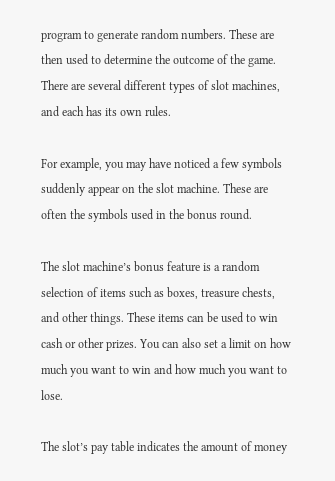program to generate random numbers. These are then used to determine the outcome of the game. There are several different types of slot machines, and each has its own rules.

For example, you may have noticed a few symbols suddenly appear on the slot machine. These are often the symbols used in the bonus round.

The slot machine’s bonus feature is a random selection of items such as boxes, treasure chests, and other things. These items can be used to win cash or other prizes. You can also set a limit on how much you want to win and how much you want to lose.

The slot’s pay table indicates the amount of money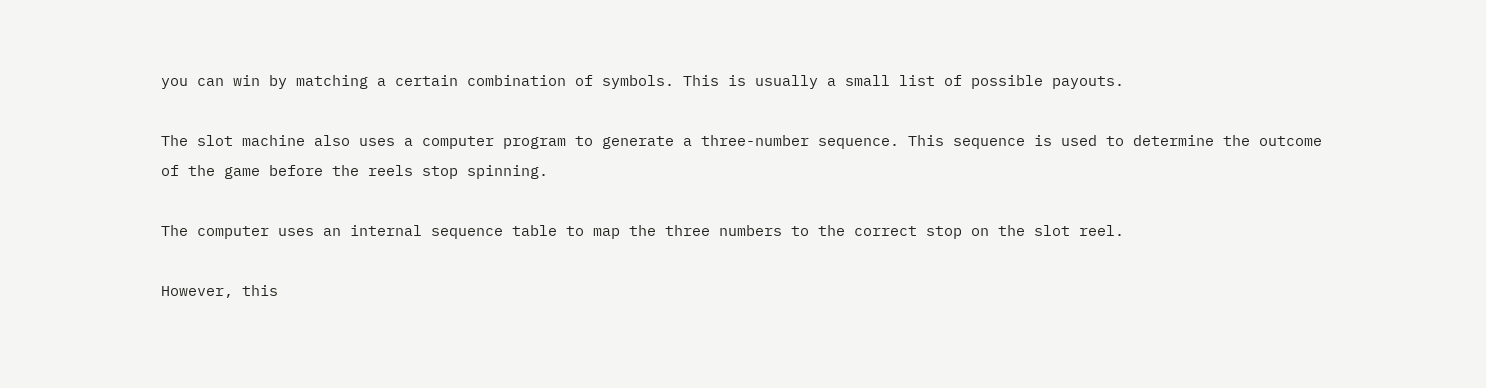you can win by matching a certain combination of symbols. This is usually a small list of possible payouts.

The slot machine also uses a computer program to generate a three-number sequence. This sequence is used to determine the outcome of the game before the reels stop spinning.

The computer uses an internal sequence table to map the three numbers to the correct stop on the slot reel.

However, this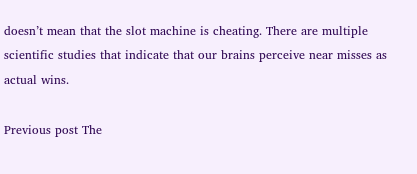doesn’t mean that the slot machine is cheating. There are multiple scientific studies that indicate that our brains perceive near misses as actual wins.

Previous post The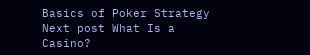Basics of Poker Strategy
Next post What Is a Casino?